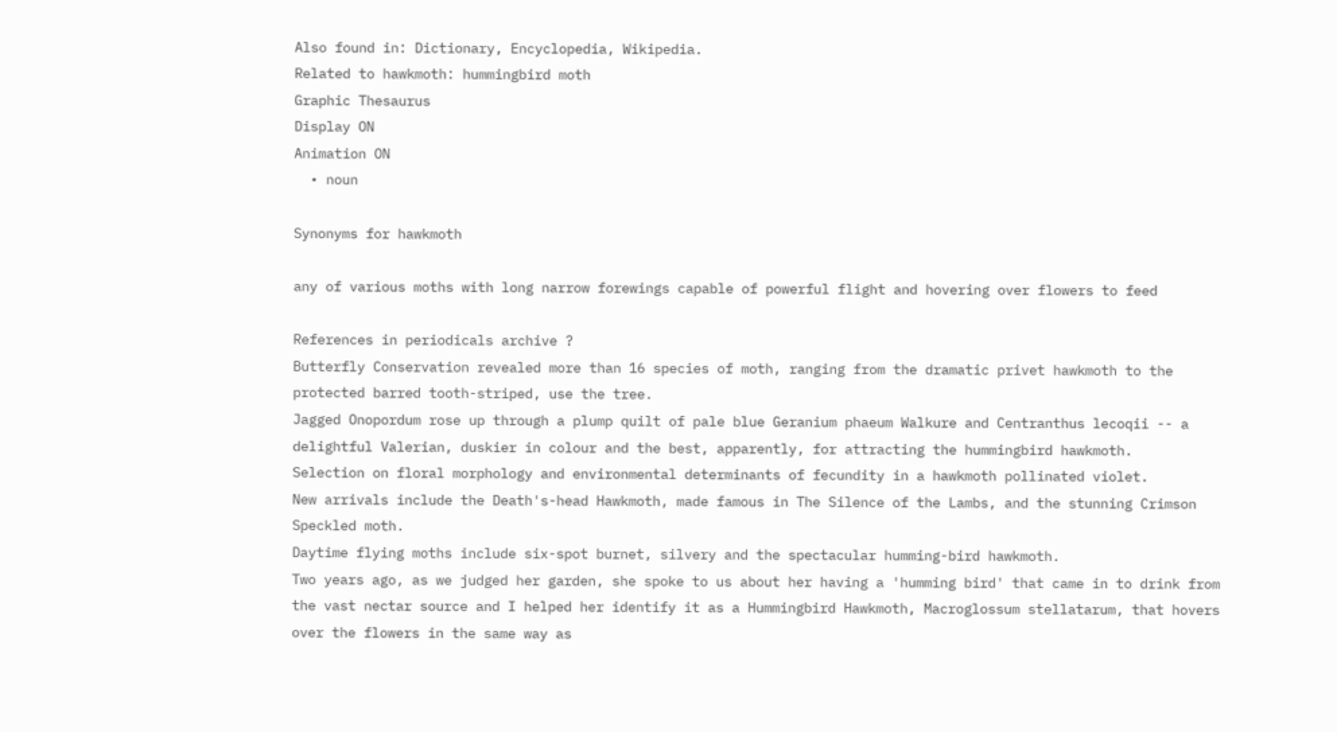Also found in: Dictionary, Encyclopedia, Wikipedia.
Related to hawkmoth: hummingbird moth
Graphic Thesaurus
Display ON
Animation ON
  • noun

Synonyms for hawkmoth

any of various moths with long narrow forewings capable of powerful flight and hovering over flowers to feed

References in periodicals archive ?
Butterfly Conservation revealed more than 16 species of moth, ranging from the dramatic privet hawkmoth to the protected barred tooth-striped, use the tree.
Jagged Onopordum rose up through a plump quilt of pale blue Geranium phaeum Walkure and Centranthus lecoqii -- a delightful Valerian, duskier in colour and the best, apparently, for attracting the hummingbird hawkmoth.
Selection on floral morphology and environmental determinants of fecundity in a hawkmoth pollinated violet.
New arrivals include the Death's-head Hawkmoth, made famous in The Silence of the Lambs, and the stunning Crimson Speckled moth.
Daytime flying moths include six-spot burnet, silvery and the spectacular humming-bird hawkmoth.
Two years ago, as we judged her garden, she spoke to us about her having a 'humming bird' that came in to drink from the vast nectar source and I helped her identify it as a Hummingbird Hawkmoth, Macroglossum stellatarum, that hovers over the flowers in the same way as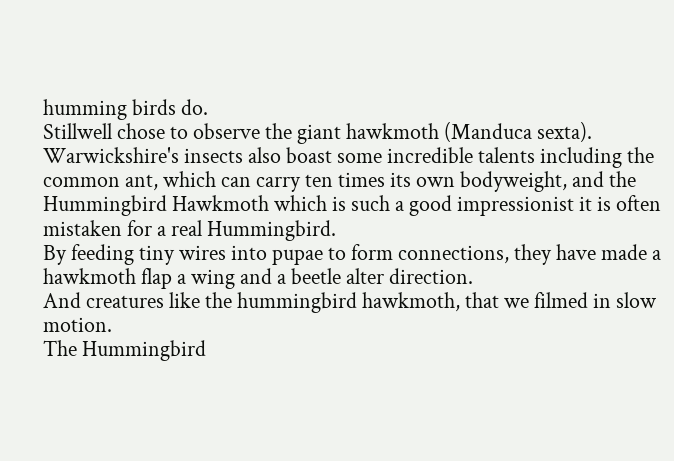humming birds do.
Stillwell chose to observe the giant hawkmoth (Manduca sexta).
Warwickshire's insects also boast some incredible talents including the common ant, which can carry ten times its own bodyweight, and the Hummingbird Hawkmoth which is such a good impressionist it is often mistaken for a real Hummingbird.
By feeding tiny wires into pupae to form connections, they have made a hawkmoth flap a wing and a beetle alter direction.
And creatures like the hummingbird hawkmoth, that we filmed in slow motion.
The Hummingbird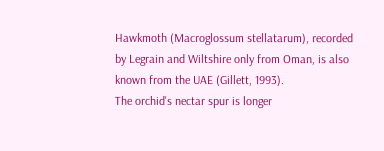Hawkmoth (Macroglossum stellatarum), recorded by Legrain and Wiltshire only from Oman, is also known from the UAE (Gillett, 1993).
The orchid's nectar spur is longer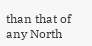than that of any North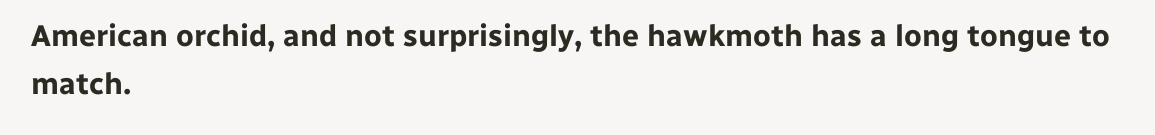American orchid, and not surprisingly, the hawkmoth has a long tongue to match.